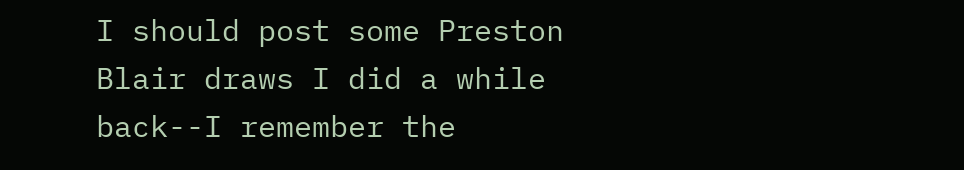I should post some Preston Blair draws I did a while back--I remember the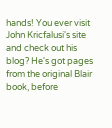hands! You ever visit John Kricfalusi's site and check out his blog? He's got pages from the original Blair book, before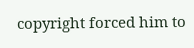copyright forced him to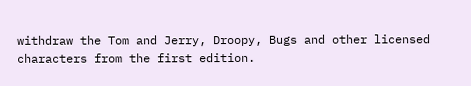withdraw the Tom and Jerry, Droopy, Bugs and other licensed characters from the first edition.